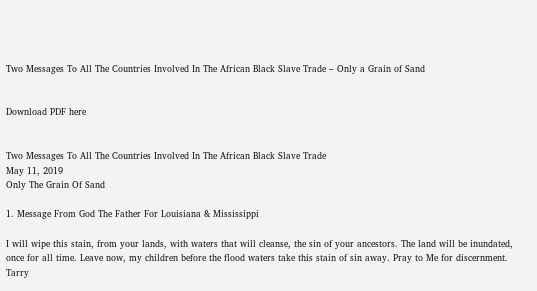Two Messages To All The Countries Involved In The African Black Slave Trade – Only a Grain of Sand


Download PDF here


Two Messages To All The Countries Involved In The African Black Slave Trade
May 11, 2019
Only The Grain Of Sand

1. Message From God The Father For Louisiana & Mississippi

I will wipe this stain, from your lands, with waters that will cleanse, the sin of your ancestors. The land will be inundated, once for all time. Leave now, my children before the flood waters take this stain of sin away. Pray to Me for discernment. Tarry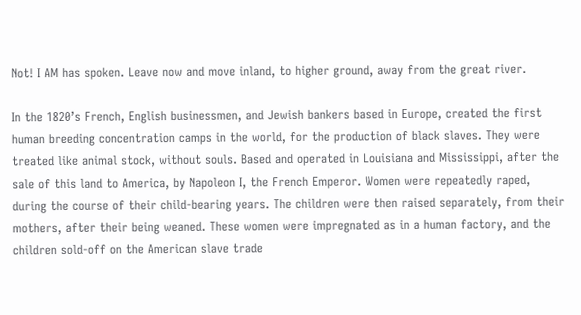Not! I AM has spoken. Leave now and move inland, to higher ground, away from the great river.

In the 1820’s French, English businessmen, and Jewish bankers based in Europe, created the first human breeding concentration camps in the world, for the production of black slaves. They were treated like animal stock, without souls. Based and operated in Louisiana and Mississippi, after the sale of this land to America, by Napoleon I, the French Emperor. Women were repeatedly raped, during the course of their child-bearing years. The children were then raised separately, from their mothers, after their being weaned. These women were impregnated as in a human factory, and the children sold-off on the American slave trade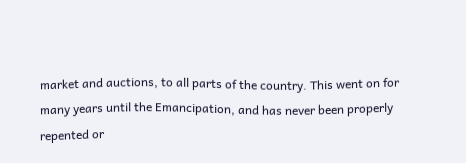market and auctions, to all parts of the country. This went on for many years until the Emancipation, and has never been properly repented or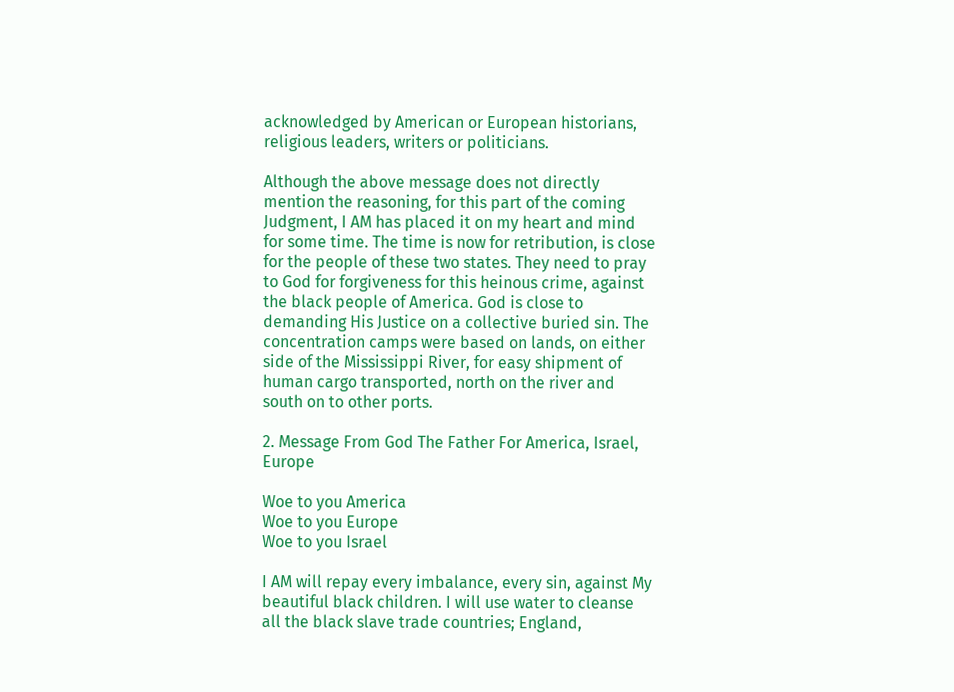acknowledged by American or European historians, religious leaders, writers or politicians.

Although the above message does not directly mention the reasoning, for this part of the coming Judgment, I AM has placed it on my heart and mind for some time. The time is now for retribution, is close for the people of these two states. They need to pray to God for forgiveness for this heinous crime, against the black people of America. God is close to demanding His Justice on a collective buried sin. The concentration camps were based on lands, on either side of the Mississippi River, for easy shipment of human cargo transported, north on the river and south on to other ports.

2. Message From God The Father For America, Israel, Europe

Woe to you America
Woe to you Europe
Woe to you Israel

I AM will repay every imbalance, every sin, against My beautiful black children. I will use water to cleanse all the black slave trade countries; England,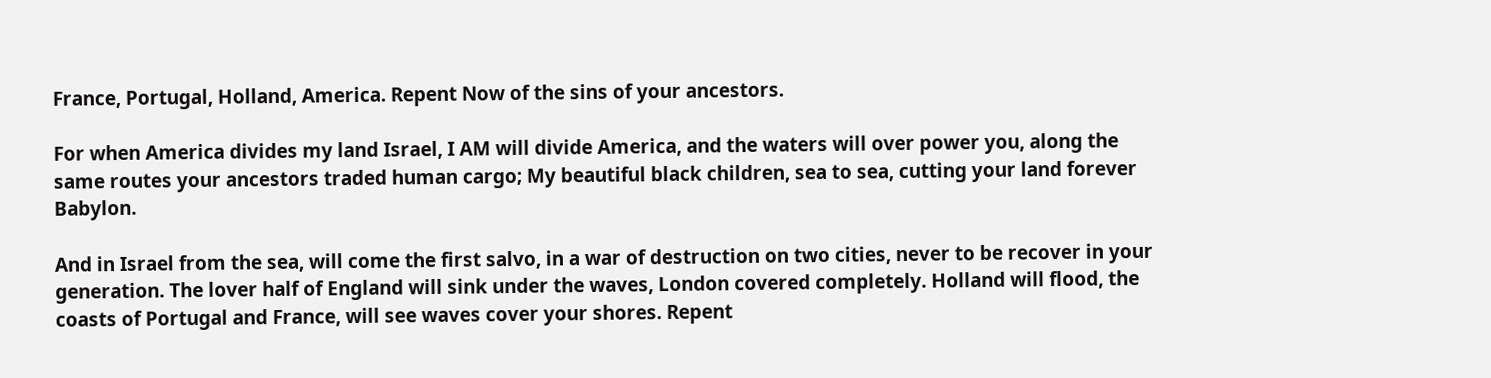France, Portugal, Holland, America. Repent Now of the sins of your ancestors.

For when America divides my land Israel, I AM will divide America, and the waters will over power you, along the same routes your ancestors traded human cargo; My beautiful black children, sea to sea, cutting your land forever Babylon.

And in Israel from the sea, will come the first salvo, in a war of destruction on two cities, never to be recover in your generation. The lover half of England will sink under the waves, London covered completely. Holland will flood, the coasts of Portugal and France, will see waves cover your shores. Repent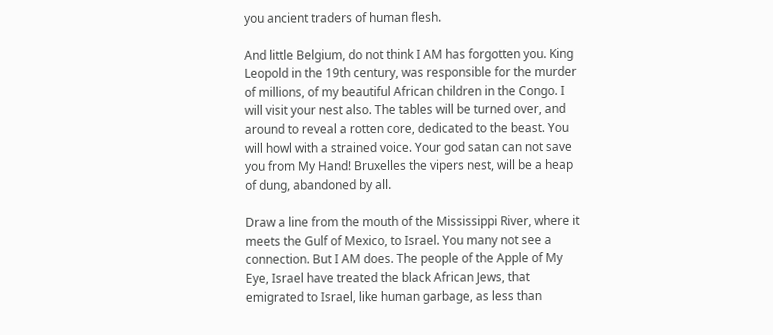you ancient traders of human flesh.

And little Belgium, do not think I AM has forgotten you. King Leopold in the 19th century, was responsible for the murder of millions, of my beautiful African children in the Congo. I will visit your nest also. The tables will be turned over, and around to reveal a rotten core, dedicated to the beast. You will howl with a strained voice. Your god satan can not save you from My Hand! Bruxelles the vipers nest, will be a heap of dung, abandoned by all.

Draw a line from the mouth of the Mississippi River, where it meets the Gulf of Mexico, to Israel. You many not see a connection. But I AM does. The people of the Apple of My Eye, Israel have treated the black African Jews, that emigrated to Israel, like human garbage, as less than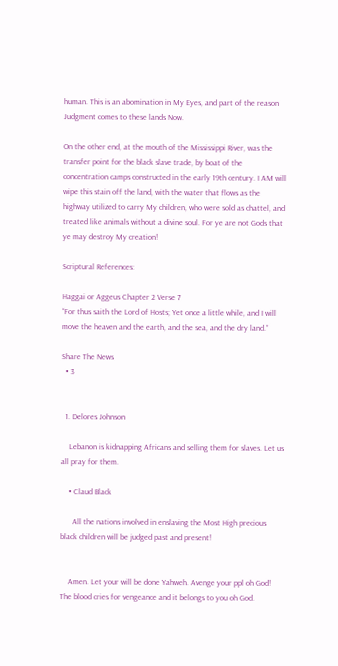human. This is an abomination in My Eyes, and part of the reason Judgment comes to these lands Now.

On the other end, at the mouth of the Mississippi River, was the transfer point for the black slave trade, by boat of the concentration camps constructed in the early 19th century. I AM will wipe this stain off the land, with the water that flows as the highway utilized to carry My children, who were sold as chattel, and treated like animals without a divine soul. For ye are not Gods that ye may destroy My creation!

Scriptural References:

Haggai or Aggeus Chapter 2 Verse 7
“For thus saith the Lord of Hosts; Yet once a little while, and I will move the heaven and the earth, and the sea, and the dry land.”

Share The News
  • 3


  1. Delores Johnson

    Lebanon is kidnapping Africans and selling them for slaves. Let us all pray for them.

    • Claud Black

      All the nations involved in enslaving the Most High precious black children will be judged past and present!


    Amen. Let your will be done Yahweh. Avenge your ppl oh God! The blood cries for vengeance and it belongs to you oh God.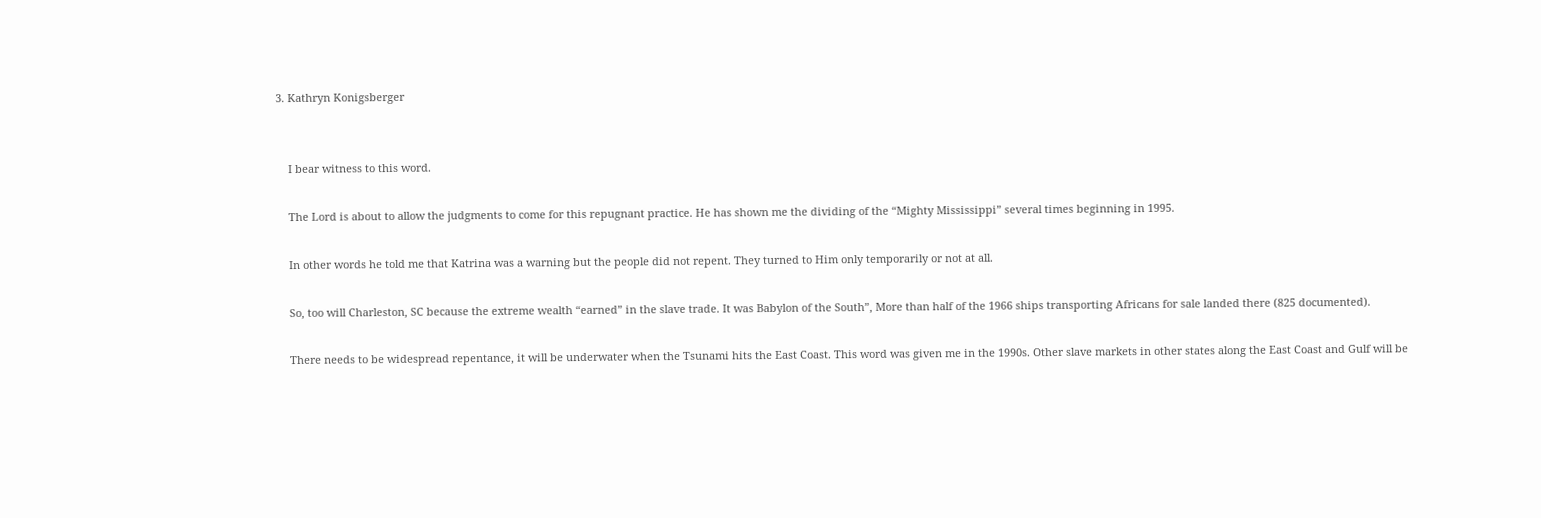3. Kathryn Konigsberger


    I bear witness to this word.

    The Lord is about to allow the judgments to come for this repugnant practice. He has shown me the dividing of the “Mighty Mississippi” several times beginning in 1995.

    In other words he told me that Katrina was a warning but the people did not repent. They turned to Him only temporarily or not at all.

    So, too will Charleston, SC because the extreme wealth “earned” in the slave trade. It was Babylon of the South”, More than half of the 1966 ships transporting Africans for sale landed there (825 documented).

    There needs to be widespread repentance, it will be underwater when the Tsunami hits the East Coast. This word was given me in the 1990s. Other slave markets in other states along the East Coast and Gulf will be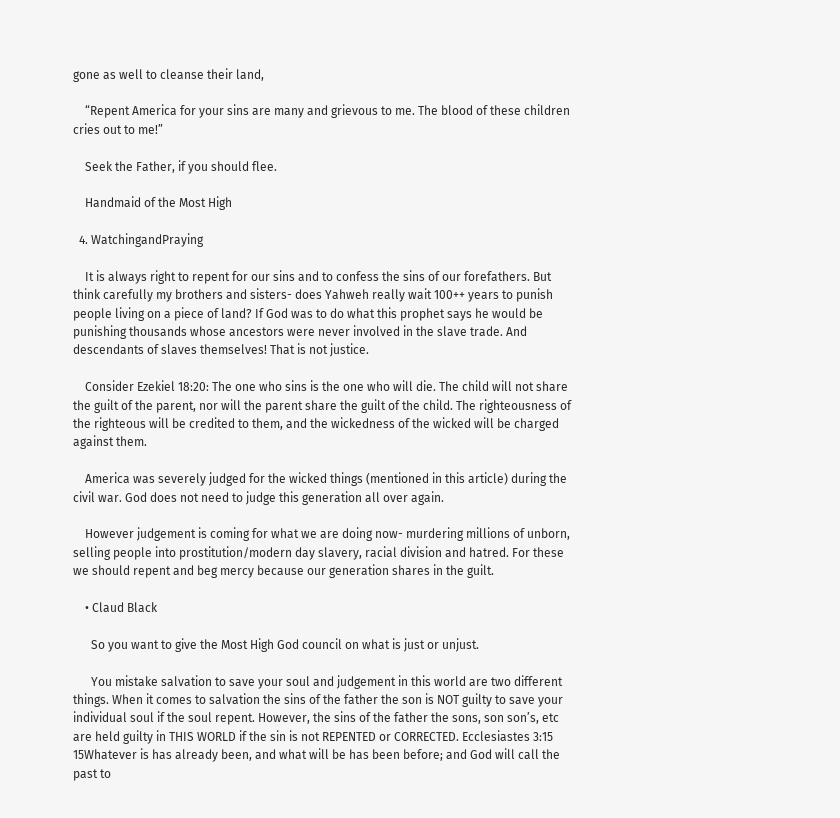gone as well to cleanse their land,

    “Repent America for your sins are many and grievous to me. The blood of these children cries out to me!”

    Seek the Father, if you should flee.

    Handmaid of the Most High

  4. WatchingandPraying

    It is always right to repent for our sins and to confess the sins of our forefathers. But think carefully my brothers and sisters- does Yahweh really wait 100++ years to punish people living on a piece of land? If God was to do what this prophet says he would be punishing thousands whose ancestors were never involved in the slave trade. And descendants of slaves themselves! That is not justice.

    Consider Ezekiel 18:20: The one who sins is the one who will die. The child will not share the guilt of the parent, nor will the parent share the guilt of the child. The righteousness of the righteous will be credited to them, and the wickedness of the wicked will be charged against them.

    America was severely judged for the wicked things (mentioned in this article) during the civil war. God does not need to judge this generation all over again.

    However judgement is coming for what we are doing now- murdering millions of unborn, selling people into prostitution/modern day slavery, racial division and hatred. For these we should repent and beg mercy because our generation shares in the guilt.

    • Claud Black

      So you want to give the Most High God council on what is just or unjust.

      You mistake salvation to save your soul and judgement in this world are two different things. When it comes to salvation the sins of the father the son is NOT guilty to save your individual soul if the soul repent. However, the sins of the father the sons, son son’s, etc are held guilty in THIS WORLD if the sin is not REPENTED or CORRECTED. Ecclesiastes 3:15 15Whatever is has already been, and what will be has been before; and God will call the past to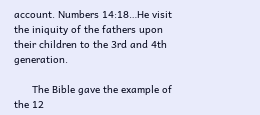account. Numbers 14:18…He visit the iniquity of the fathers upon their children to the 3rd and 4th generation.

      The Bible gave the example of the 12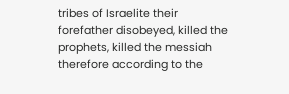tribes of Israelite their forefather disobeyed, killed the prophets, killed the messiah therefore according to the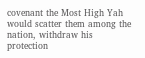covenant the Most High Yah would scatter them among the nation, withdraw his protection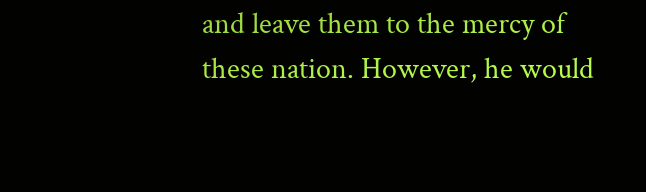and leave them to the mercy of these nation. However, he would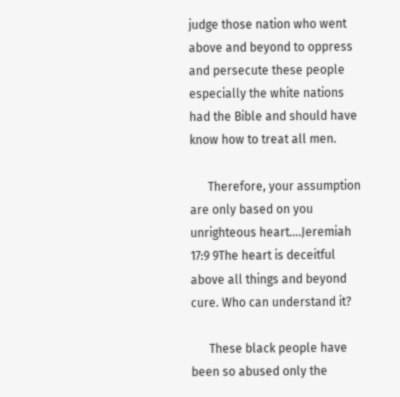judge those nation who went above and beyond to oppress and persecute these people especially the white nations had the Bible and should have know how to treat all men.

      Therefore, your assumption are only based on you unrighteous heart….Jeremiah 17:9 9The heart is deceitful above all things and beyond cure. Who can understand it?

      These black people have been so abused only the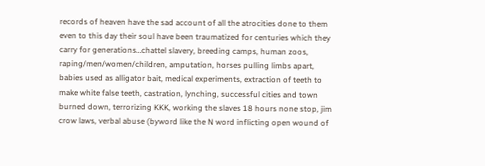records of heaven have the sad account of all the atrocities done to them even to this day their soul have been traumatized for centuries which they carry for generations…chattel slavery, breeding camps, human zoos, raping/men/women/children, amputation, horses pulling limbs apart, babies used as alligator bait, medical experiments, extraction of teeth to make white false teeth, castration, lynching, successful cities and town burned down, terrorizing KKK, working the slaves 18 hours none stop, jim crow laws, verbal abuse (byword like the N word inflicting open wound of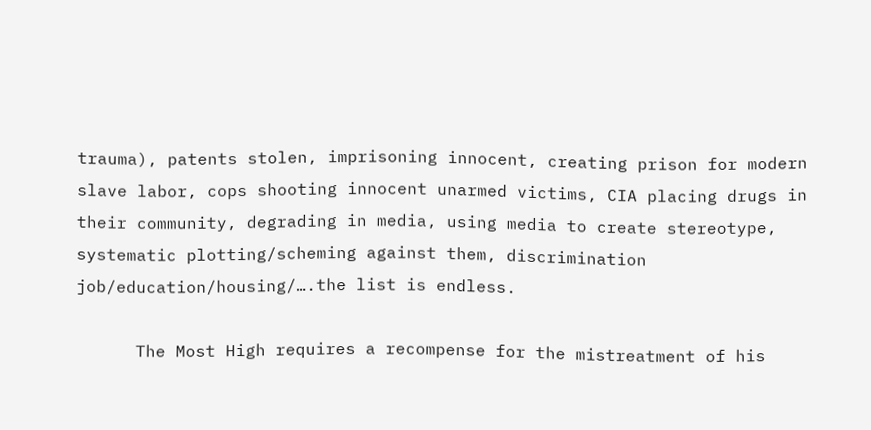trauma), patents stolen, imprisoning innocent, creating prison for modern slave labor, cops shooting innocent unarmed victims, CIA placing drugs in their community, degrading in media, using media to create stereotype, systematic plotting/scheming against them, discrimination job/education/housing/….the list is endless.

      The Most High requires a recompense for the mistreatment of his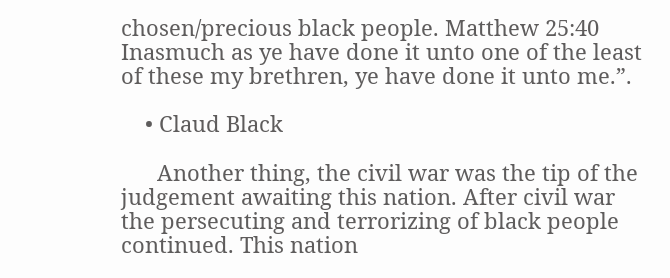chosen/precious black people. Matthew 25:40 Inasmuch as ye have done it unto one of the least of these my brethren, ye have done it unto me.”.

    • Claud Black

      Another thing, the civil war was the tip of the judgement awaiting this nation. After civil war the persecuting and terrorizing of black people continued. This nation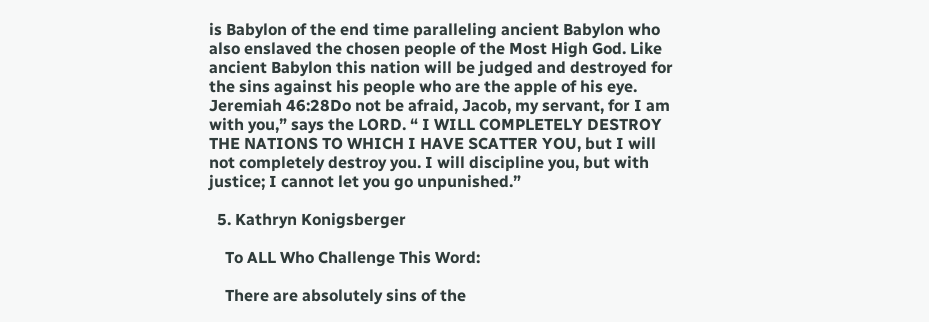is Babylon of the end time paralleling ancient Babylon who also enslaved the chosen people of the Most High God. Like ancient Babylon this nation will be judged and destroyed for the sins against his people who are the apple of his eye. Jeremiah 46:28Do not be afraid, Jacob, my servant, for I am with you,” says the LORD. “ I WILL COMPLETELY DESTROY THE NATIONS TO WHICH I HAVE SCATTER YOU, but I will not completely destroy you. I will discipline you, but with justice; I cannot let you go unpunished.”

  5. Kathryn Konigsberger

    To ALL Who Challenge This Word:

    There are absolutely sins of the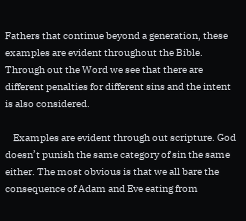Fathers that continue beyond a generation, these examples are evident throughout the Bible. Through out the Word we see that there are different penalties for different sins and the intent is also considered.

    Examples are evident through out scripture. God doesn’t punish the same category of sin the same either. The most obvious is that we all bare the consequence of Adam and Eve eating from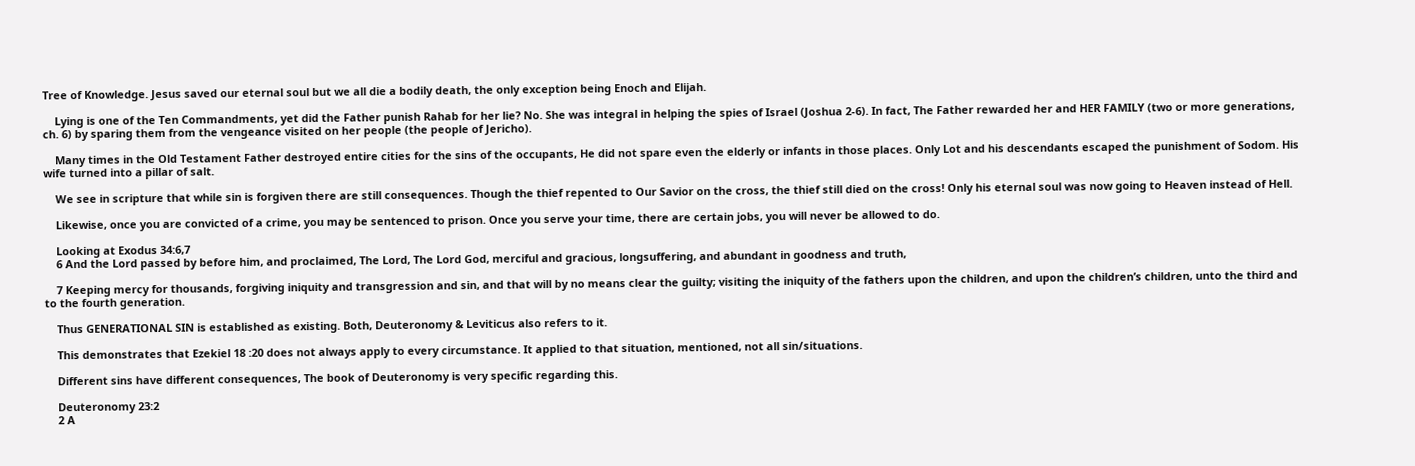Tree of Knowledge. Jesus saved our eternal soul but we all die a bodily death, the only exception being Enoch and Elijah.

    Lying is one of the Ten Commandments, yet did the Father punish Rahab for her lie? No. She was integral in helping the spies of Israel (Joshua 2-6). In fact, The Father rewarded her and HER FAMILY (two or more generations, ch. 6) by sparing them from the vengeance visited on her people (the people of Jericho).

    Many times in the Old Testament Father destroyed entire cities for the sins of the occupants, He did not spare even the elderly or infants in those places. Only Lot and his descendants escaped the punishment of Sodom. His wife turned into a pillar of salt.

    We see in scripture that while sin is forgiven there are still consequences. Though the thief repented to Our Savior on the cross, the thief still died on the cross! Only his eternal soul was now going to Heaven instead of Hell.

    Likewise, once you are convicted of a crime, you may be sentenced to prison. Once you serve your time, there are certain jobs, you will never be allowed to do.

    Looking at Exodus 34:6,7
    6 And the Lord passed by before him, and proclaimed, The Lord, The Lord God, merciful and gracious, longsuffering, and abundant in goodness and truth,

    7 Keeping mercy for thousands, forgiving iniquity and transgression and sin, and that will by no means clear the guilty; visiting the iniquity of the fathers upon the children, and upon the children’s children, unto the third and to the fourth generation.

    Thus GENERATIONAL SIN is established as existing. Both, Deuteronomy & Leviticus also refers to it.

    This demonstrates that Ezekiel 18 :20 does not always apply to every circumstance. It applied to that situation, mentioned, not all sin/situations.

    Different sins have different consequences, The book of Deuteronomy is very specific regarding this.

    Deuteronomy 23:2
    2 A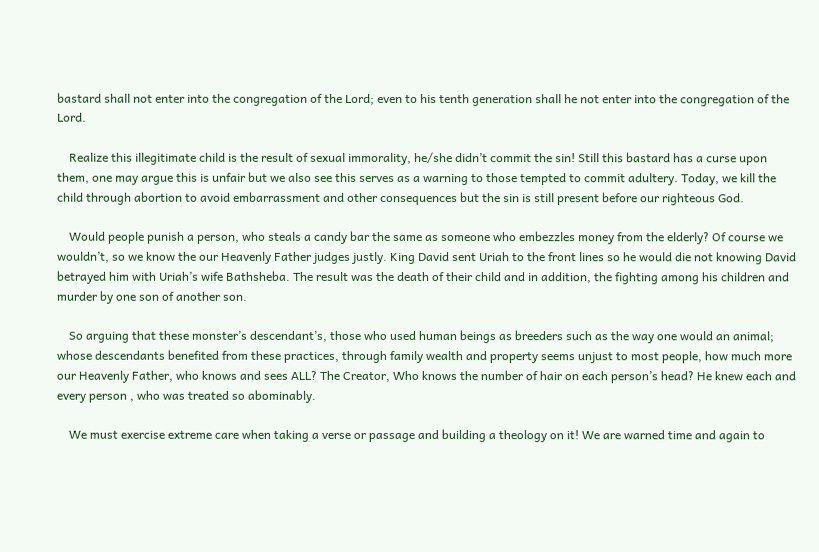bastard shall not enter into the congregation of the Lord; even to his tenth generation shall he not enter into the congregation of the Lord.

    Realize this illegitimate child is the result of sexual immorality, he/she didn’t commit the sin! Still this bastard has a curse upon them, one may argue this is unfair but we also see this serves as a warning to those tempted to commit adultery. Today, we kill the child through abortion to avoid embarrassment and other consequences but the sin is still present before our righteous God.

    Would people punish a person, who steals a candy bar the same as someone who embezzles money from the elderly? Of course we wouldn’t, so we know the our Heavenly Father judges justly. King David sent Uriah to the front lines so he would die not knowing David betrayed him with Uriah’s wife Bathsheba. The result was the death of their child and in addition, the fighting among his children and murder by one son of another son.

    So arguing that these monster’s descendant’s, those who used human beings as breeders such as the way one would an animal; whose descendants benefited from these practices, through family wealth and property seems unjust to most people, how much more our Heavenly Father, who knows and sees ALL? The Creator, Who knows the number of hair on each person’s head? He knew each and every person , who was treated so abominably.

    We must exercise extreme care when taking a verse or passage and building a theology on it! We are warned time and again to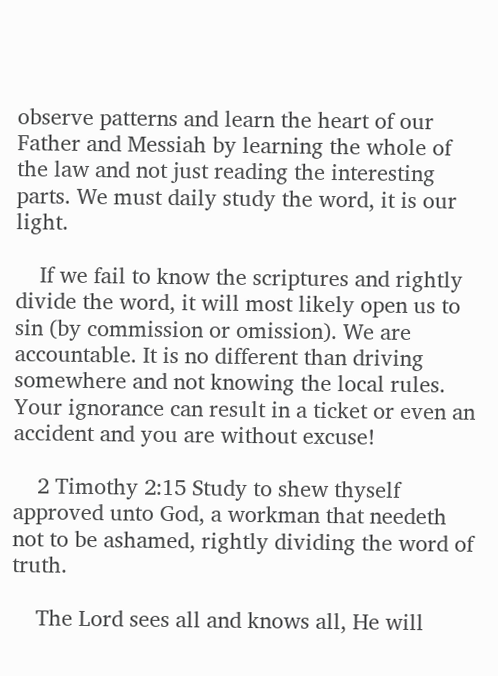observe patterns and learn the heart of our Father and Messiah by learning the whole of the law and not just reading the interesting parts. We must daily study the word, it is our light.

    If we fail to know the scriptures and rightly divide the word, it will most likely open us to sin (by commission or omission). We are accountable. It is no different than driving somewhere and not knowing the local rules. Your ignorance can result in a ticket or even an accident and you are without excuse!

    2 Timothy 2:15 Study to shew thyself approved unto God, a workman that needeth not to be ashamed, rightly dividing the word of truth.

    The Lord sees all and knows all, He will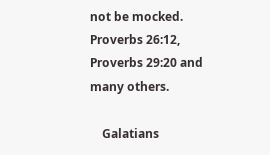not be mocked. Proverbs 26:12, Proverbs 29:20 and many others.

    Galatians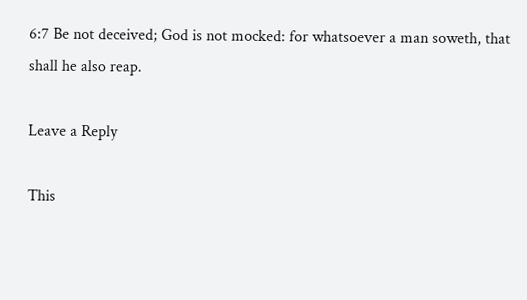6:7 Be not deceived; God is not mocked: for whatsoever a man soweth, that shall he also reap.

Leave a Reply

This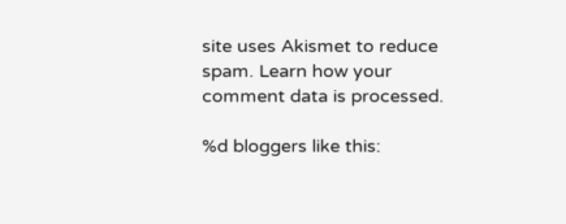site uses Akismet to reduce spam. Learn how your comment data is processed.

%d bloggers like this: